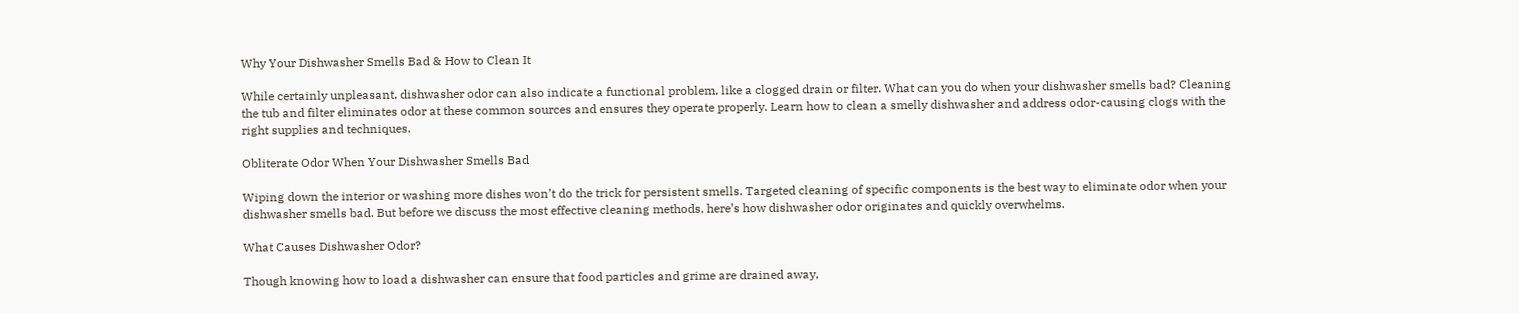Why Your Dishwasher Smells Bad & How to Clean It

While certainly unpleasant, dishwasher odor can also indicate a functional problem, like a clogged drain or filter. What can you do when your dishwasher smells bad? Cleaning the tub and filter eliminates odor at these common sources and ensures they operate properly. Learn how to clean a smelly dishwasher and address odor-causing clogs with the right supplies and techniques.

Obliterate Odor When Your Dishwasher Smells Bad

Wiping down the interior or washing more dishes won’t do the trick for persistent smells. Targeted cleaning of specific components is the best way to eliminate odor when your dishwasher smells bad. But before we discuss the most effective cleaning methods, here’s how dishwasher odor originates and quickly overwhelms.

What Causes Dishwasher Odor?

Though knowing how to load a dishwasher can ensure that food particles and grime are drained away,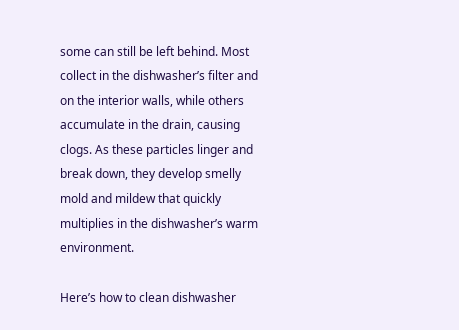some can still be left behind. Most collect in the dishwasher’s filter and on the interior walls, while others accumulate in the drain, causing clogs. As these particles linger and break down, they develop smelly mold and mildew that quickly multiplies in the dishwasher’s warm environment.

Here’s how to clean dishwasher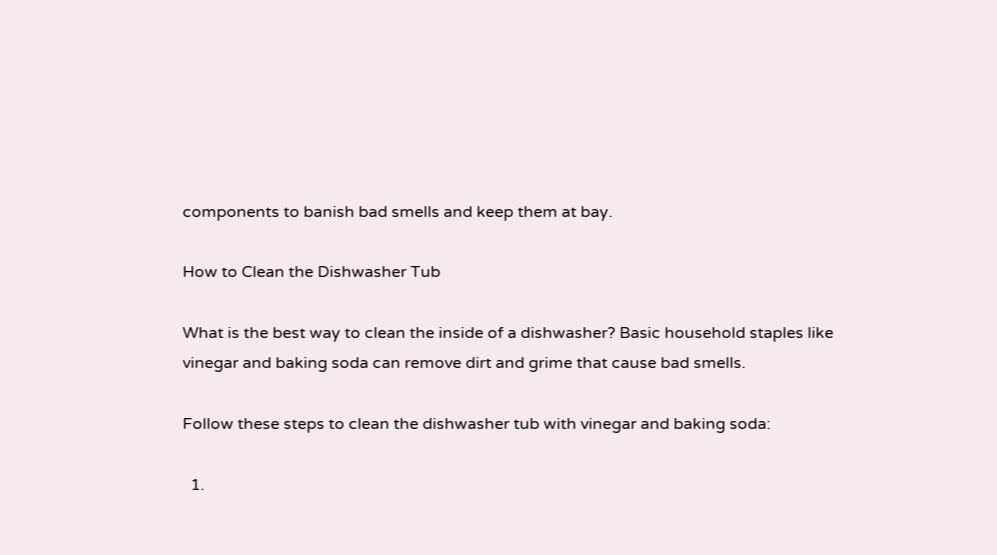components to banish bad smells and keep them at bay.

How to Clean the Dishwasher Tub

What is the best way to clean the inside of a dishwasher? Basic household staples like vinegar and baking soda can remove dirt and grime that cause bad smells.

Follow these steps to clean the dishwasher tub with vinegar and baking soda:

  1.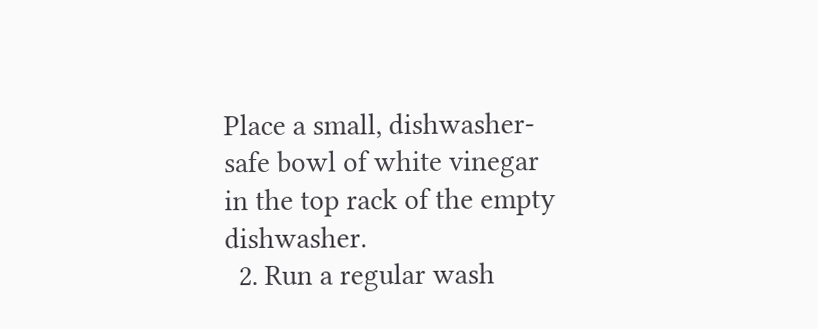Place a small, dishwasher-safe bowl of white vinegar in the top rack of the empty dishwasher.
  2. Run a regular wash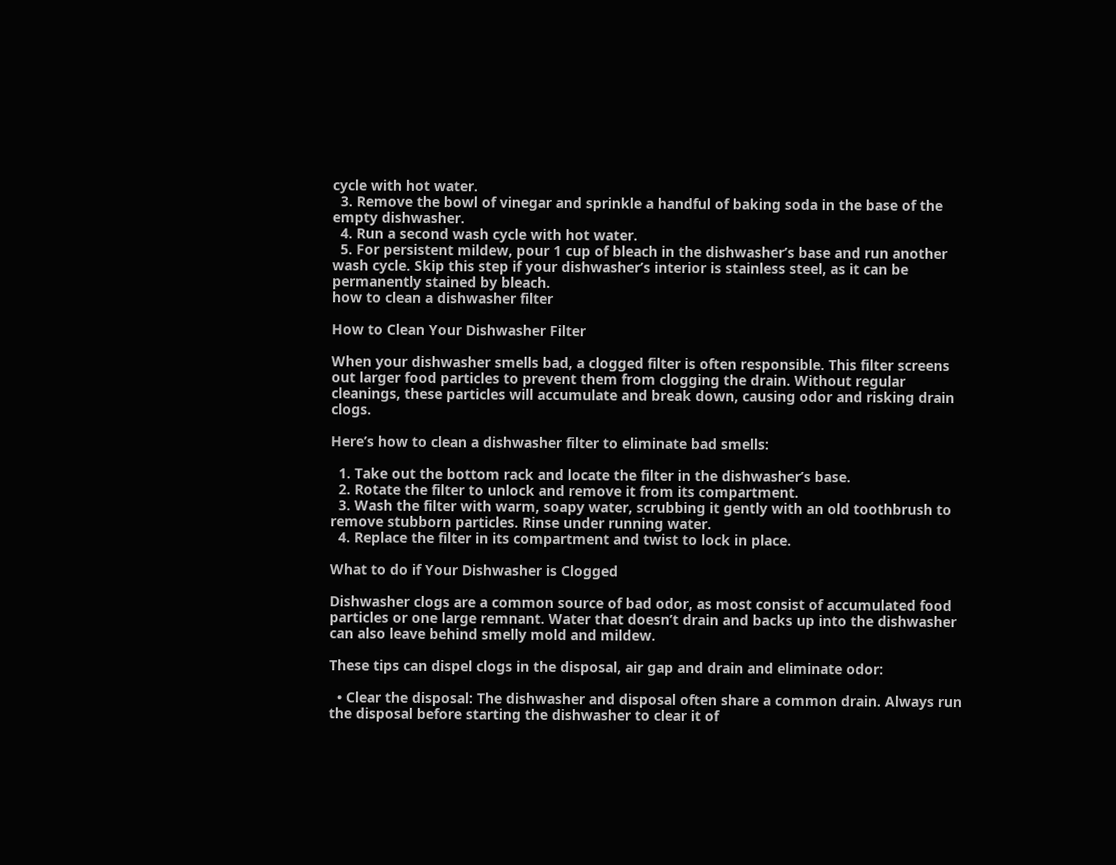cycle with hot water.
  3. Remove the bowl of vinegar and sprinkle a handful of baking soda in the base of the empty dishwasher.
  4. Run a second wash cycle with hot water.
  5. For persistent mildew, pour 1 cup of bleach in the dishwasher’s base and run another wash cycle. Skip this step if your dishwasher’s interior is stainless steel, as it can be permanently stained by bleach.
how to clean a dishwasher filter

How to Clean Your Dishwasher Filter

When your dishwasher smells bad, a clogged filter is often responsible. This filter screens out larger food particles to prevent them from clogging the drain. Without regular cleanings, these particles will accumulate and break down, causing odor and risking drain clogs.

Here’s how to clean a dishwasher filter to eliminate bad smells:

  1. Take out the bottom rack and locate the filter in the dishwasher’s base.
  2. Rotate the filter to unlock and remove it from its compartment.
  3. Wash the filter with warm, soapy water, scrubbing it gently with an old toothbrush to remove stubborn particles. Rinse under running water.
  4. Replace the filter in its compartment and twist to lock in place.

What to do if Your Dishwasher is Clogged

Dishwasher clogs are a common source of bad odor, as most consist of accumulated food particles or one large remnant. Water that doesn’t drain and backs up into the dishwasher can also leave behind smelly mold and mildew.

These tips can dispel clogs in the disposal, air gap and drain and eliminate odor:

  • Clear the disposal: The dishwasher and disposal often share a common drain. Always run the disposal before starting the dishwasher to clear it of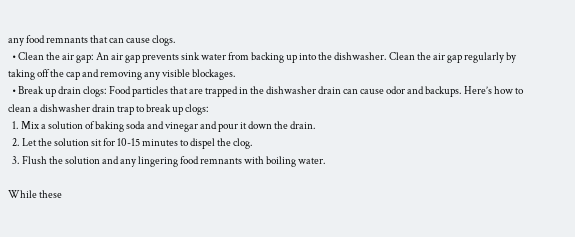any food remnants that can cause clogs.
  • Clean the air gap: An air gap prevents sink water from backing up into the dishwasher. Clean the air gap regularly by taking off the cap and removing any visible blockages.
  • Break up drain clogs: Food particles that are trapped in the dishwasher drain can cause odor and backups. Here’s how to clean a dishwasher drain trap to break up clogs:
  1. Mix a solution of baking soda and vinegar and pour it down the drain.
  2. Let the solution sit for 10-15 minutes to dispel the clog.
  3. Flush the solution and any lingering food remnants with boiling water.

While these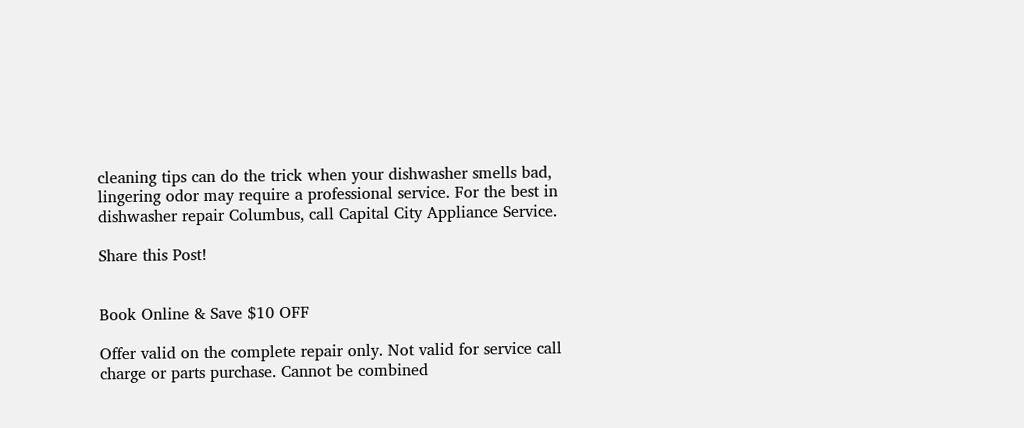cleaning tips can do the trick when your dishwasher smells bad, lingering odor may require a professional service. For the best in dishwasher repair Columbus, call Capital City Appliance Service.

Share this Post!


Book Online & Save $10 OFF

Offer valid on the complete repair only. Not valid for service call charge or parts purchase. Cannot be combined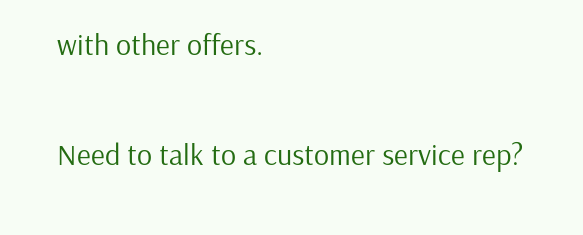with other offers.

Need to talk to a customer service rep?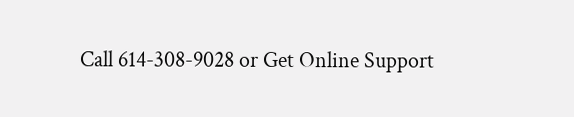Call 614-308-9028 or Get Online Support